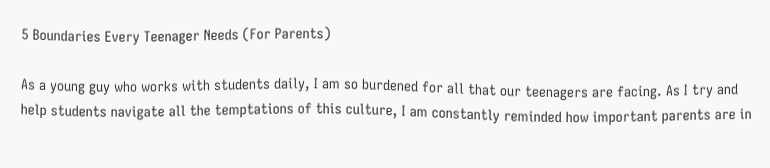5 Boundaries Every Teenager Needs (For Parents)

As a young guy who works with students daily, I am so burdened for all that our teenagers are facing. As I try and help students navigate all the temptations of this culture, I am constantly reminded how important parents are in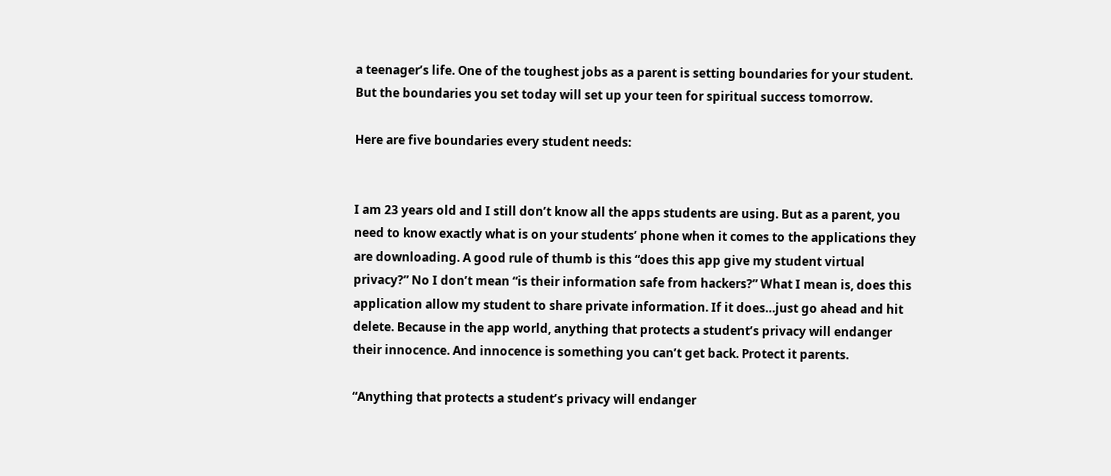a teenager’s life. One of the toughest jobs as a parent is setting boundaries for your student. But the boundaries you set today will set up your teen for spiritual success tomorrow.

Here are five boundaries every student needs:


I am 23 years old and I still don’t know all the apps students are using. But as a parent, you need to know exactly what is on your students’ phone when it comes to the applications they are downloading. A good rule of thumb is this “does this app give my student virtual privacy?” No I don’t mean “is their information safe from hackers?” What I mean is, does this application allow my student to share private information. If it does…just go ahead and hit delete. Because in the app world, anything that protects a student’s privacy will endanger their innocence. And innocence is something you can’t get back. Protect it parents.

“Anything that protects a student’s privacy will endanger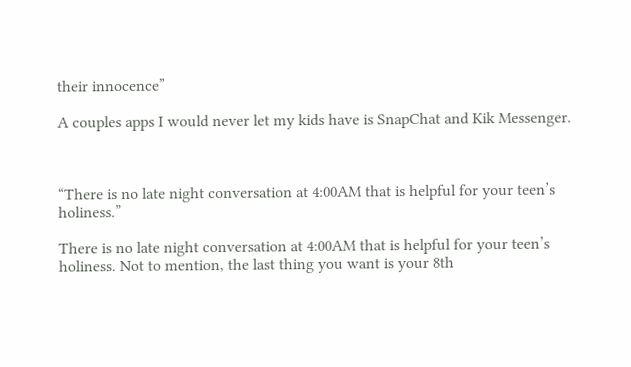their innocence”

A couples apps I would never let my kids have is SnapChat and Kik Messenger.



“There is no late night conversation at 4:00AM that is helpful for your teen’s holiness.”

There is no late night conversation at 4:00AM that is helpful for your teen’s holiness. Not to mention, the last thing you want is your 8th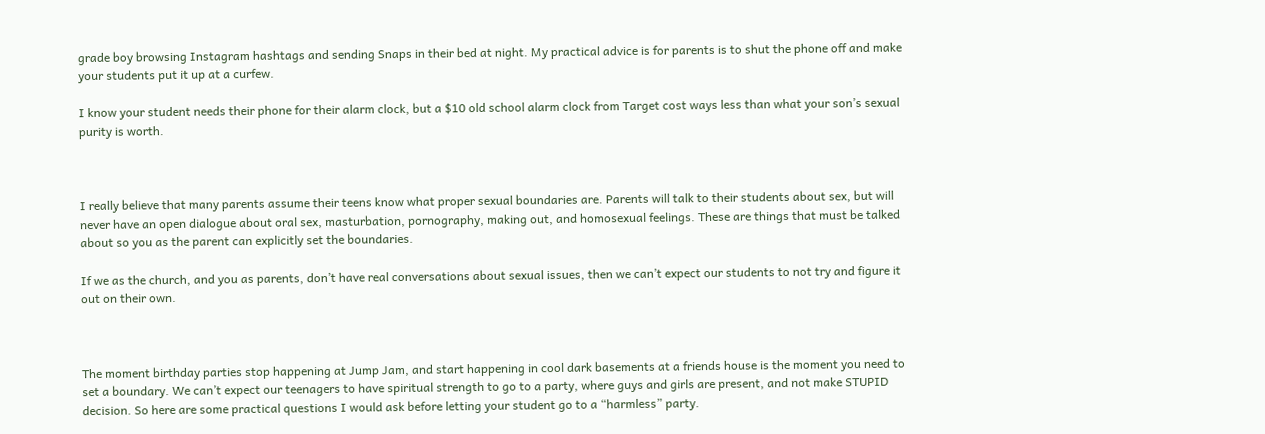grade boy browsing Instagram hashtags and sending Snaps in their bed at night. My practical advice is for parents is to shut the phone off and make your students put it up at a curfew.

I know your student needs their phone for their alarm clock, but a $10 old school alarm clock from Target cost ways less than what your son’s sexual purity is worth.



I really believe that many parents assume their teens know what proper sexual boundaries are. Parents will talk to their students about sex, but will never have an open dialogue about oral sex, masturbation, pornography, making out, and homosexual feelings. These are things that must be talked about so you as the parent can explicitly set the boundaries.

If we as the church, and you as parents, don’t have real conversations about sexual issues, then we can’t expect our students to not try and figure it out on their own.



The moment birthday parties stop happening at Jump Jam, and start happening in cool dark basements at a friends house is the moment you need to set a boundary. We can’t expect our teenagers to have spiritual strength to go to a party, where guys and girls are present, and not make STUPID decision. So here are some practical questions I would ask before letting your student go to a “harmless” party.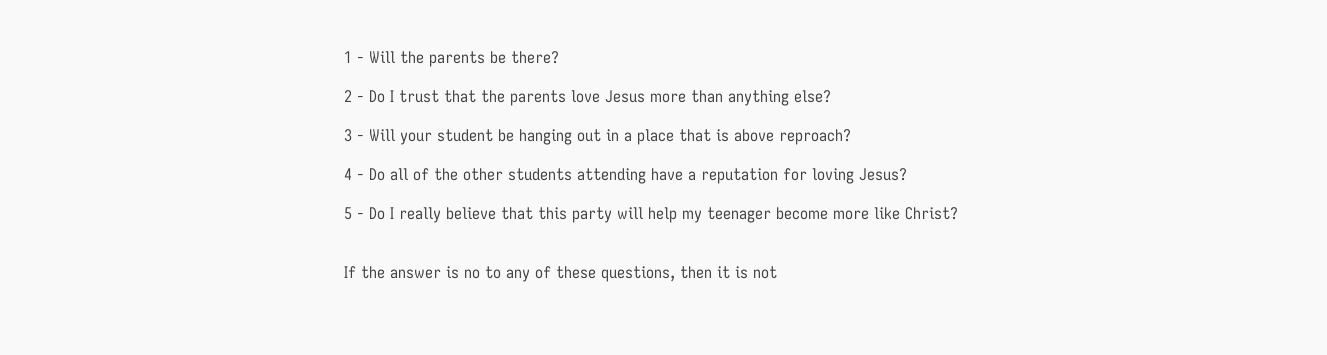1 - Will the parents be there?

2 - Do I trust that the parents love Jesus more than anything else?

3 - Will your student be hanging out in a place that is above reproach?

4 - Do all of the other students attending have a reputation for loving Jesus?

5 - Do I really believe that this party will help my teenager become more like Christ?


If the answer is no to any of these questions, then it is not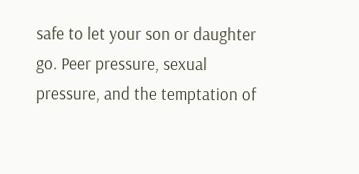safe to let your son or daughter go. Peer pressure, sexual pressure, and the temptation of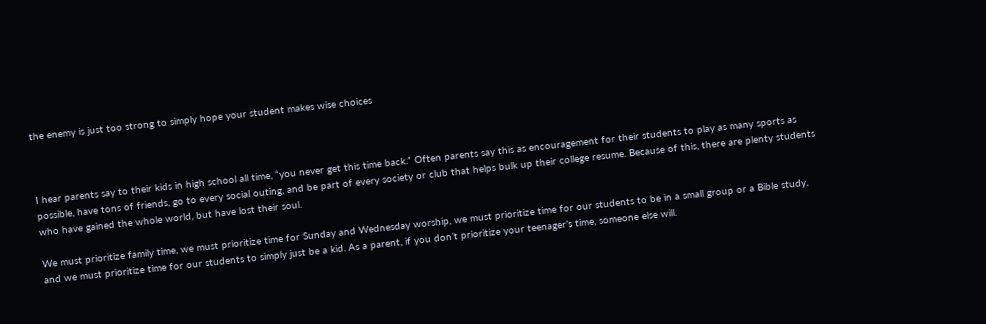the enemy is just too strong to simply hope your student makes wise choices



I hear parents say to their kids in high school all time, “you never get this time back.” Often parents say this as encouragement for their students to play as many sports as possible, have tons of friends, go to every social outing, and be part of every society or club that helps bulk up their college resume. Because of this, there are plenty students who have gained the whole world, but have lost their soul.

We must prioritize family time, we must prioritize time for Sunday and Wednesday worship, we must prioritize time for our students to be in a small group or a Bible study, and we must prioritize time for our students to simply just be a kid. As a parent, if you don’t prioritize your teenager’s time, someone else will.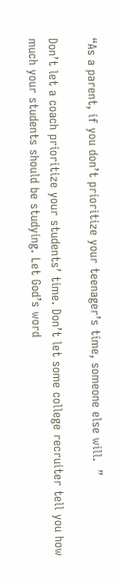“As a parent, if you don’t prioritize your teenager’s time, someone else will.  ”

Don’t let a coach prioritize your students’ time. Don’t let some college recruiter tell you how much your students should be studying. Let God’s word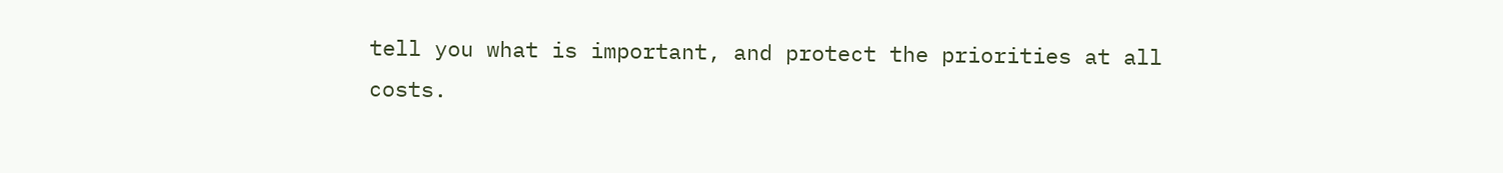tell you what is important, and protect the priorities at all costs.